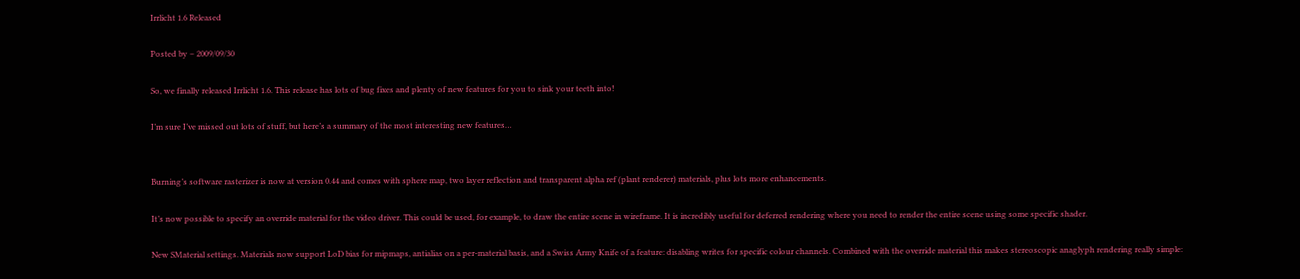Irrlicht 1.6 Released

Posted by – 2009/09/30

So, we finally released Irrlicht 1.6. This release has lots of bug fixes and plenty of new features for you to sink your teeth into!

I’m sure I’ve missed out lots of stuff, but here’s a summary of the most interesting new features…


Burning’s software rasterizer is now at version 0.44 and comes with sphere map, two layer reflection and transparent alpha ref (plant renderer) materials, plus lots more enhancements.

It’s now possible to specify an override material for the video driver. This could be used, for example, to draw the entire scene in wireframe. It is incredibly useful for deferred rendering where you need to render the entire scene using some specific shader.

New SMaterial settings. Materials now support LoD bias for mipmaps, antialias on a per-material basis, and a Swiss Army Knife of a feature: disabling writes for specific colour channels. Combined with the override material this makes stereoscopic anaglyph rendering really simple: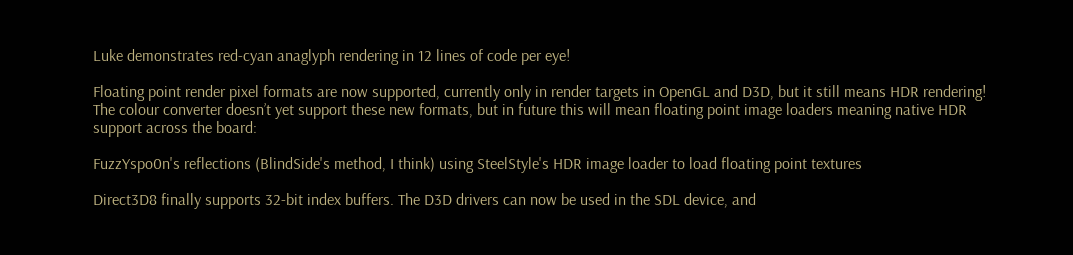Luke demonstrates red-cyan anaglyph rendering in 12 lines of code per eye!

Floating point render pixel formats are now supported, currently only in render targets in OpenGL and D3D, but it still means HDR rendering! The colour converter doesn’t yet support these new formats, but in future this will mean floating point image loaders meaning native HDR support across the board:

FuzzYspo0n's reflections (BlindSide's method, I think) using SteelStyle's HDR image loader to load floating point textures

Direct3D8 finally supports 32-bit index buffers. The D3D drivers can now be used in the SDL device, and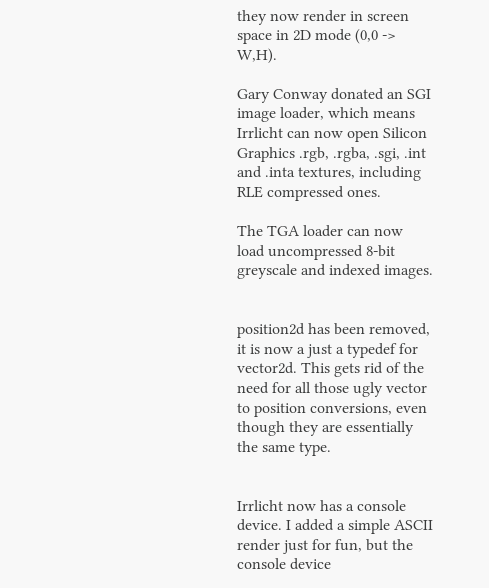they now render in screen space in 2D mode (0,0 -> W,H).

Gary Conway donated an SGI image loader, which means Irrlicht can now open Silicon Graphics .rgb, .rgba, .sgi, .int and .inta textures, including RLE compressed ones.

The TGA loader can now load uncompressed 8-bit greyscale and indexed images.


position2d has been removed, it is now a just a typedef for vector2d. This gets rid of the need for all those ugly vector to position conversions, even though they are essentially the same type.


Irrlicht now has a console device. I added a simple ASCII render just for fun, but the console device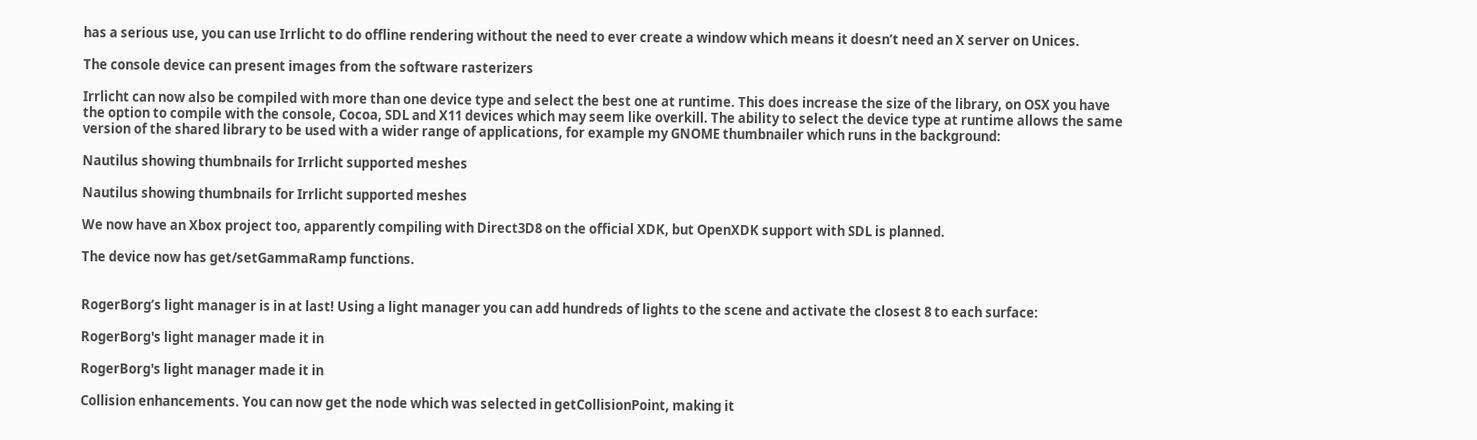has a serious use, you can use Irrlicht to do offline rendering without the need to ever create a window which means it doesn’t need an X server on Unices.

The console device can present images from the software rasterizers

Irrlicht can now also be compiled with more than one device type and select the best one at runtime. This does increase the size of the library, on OSX you have the option to compile with the console, Cocoa, SDL and X11 devices which may seem like overkill. The ability to select the device type at runtime allows the same version of the shared library to be used with a wider range of applications, for example my GNOME thumbnailer which runs in the background:

Nautilus showing thumbnails for Irrlicht supported meshes

Nautilus showing thumbnails for Irrlicht supported meshes

We now have an Xbox project too, apparently compiling with Direct3D8 on the official XDK, but OpenXDK support with SDL is planned.

The device now has get/setGammaRamp functions.


RogerBorg’s light manager is in at last! Using a light manager you can add hundreds of lights to the scene and activate the closest 8 to each surface:

RogerBorg's light manager made it in

RogerBorg's light manager made it in

Collision enhancements. You can now get the node which was selected in getCollisionPoint, making it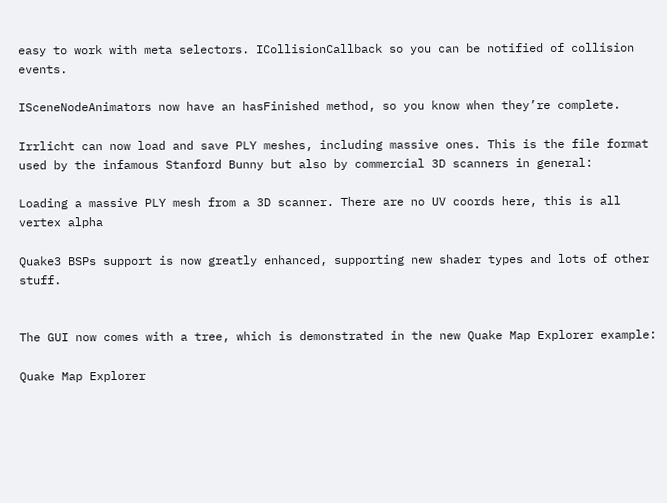easy to work with meta selectors. ICollisionCallback so you can be notified of collision events.

ISceneNodeAnimators now have an hasFinished method, so you know when they’re complete.

Irrlicht can now load and save PLY meshes, including massive ones. This is the file format used by the infamous Stanford Bunny but also by commercial 3D scanners in general:

Loading a massive PLY mesh from a 3D scanner. There are no UV coords here, this is all vertex alpha

Quake3 BSPs support is now greatly enhanced, supporting new shader types and lots of other stuff.


The GUI now comes with a tree, which is demonstrated in the new Quake Map Explorer example:

Quake Map Explorer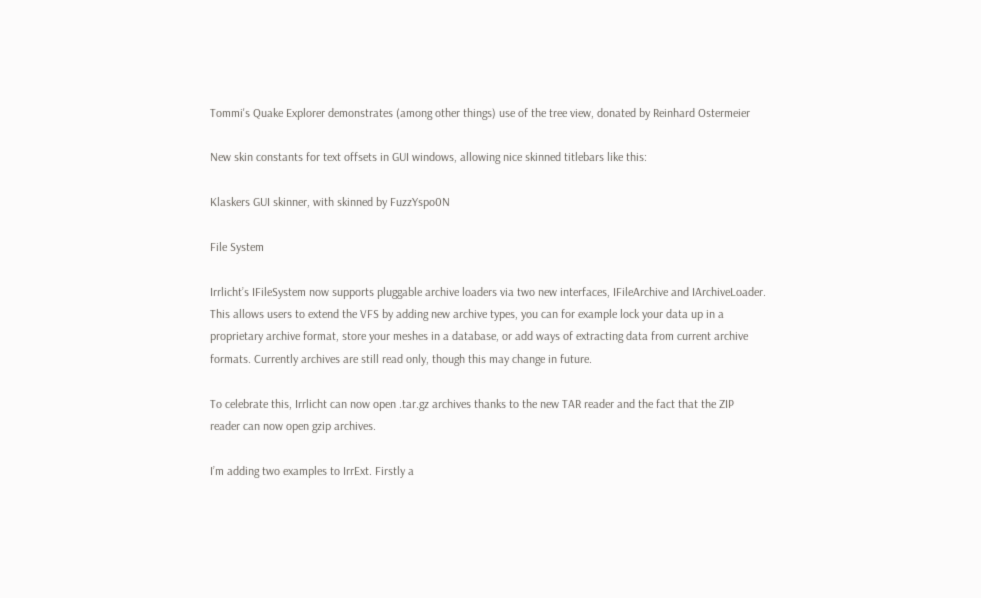Tommi's Quake Explorer demonstrates (among other things) use of the tree view, donated by Reinhard Ostermeier

New skin constants for text offsets in GUI windows, allowing nice skinned titlebars like this:

Klaskers GUI skinner, with skinned by FuzzYspo0N

File System

Irrlicht’s IFileSystem now supports pluggable archive loaders via two new interfaces, IFileArchive and IArchiveLoader. This allows users to extend the VFS by adding new archive types, you can for example lock your data up in a proprietary archive format, store your meshes in a database, or add ways of extracting data from current archive formats. Currently archives are still read only, though this may change in future.

To celebrate this, Irrlicht can now open .tar.gz archives thanks to the new TAR reader and the fact that the ZIP reader can now open gzip archives.

I’m adding two examples to IrrExt. Firstly a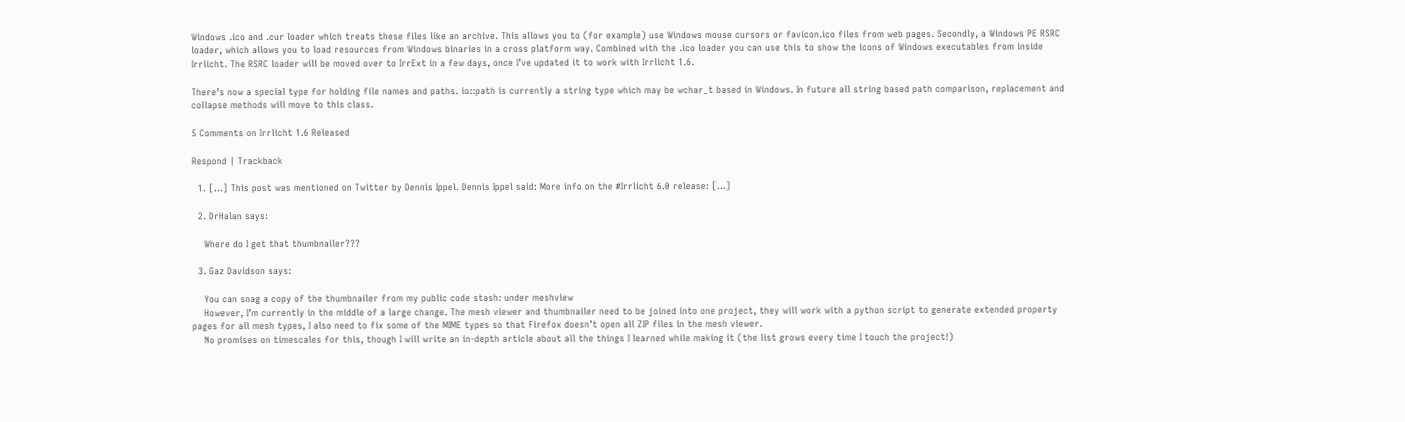Windows .ico and .cur loader which treats these files like an archive. This allows you to (for example) use Windows mouse cursors or favicon.ico files from web pages. Secondly, a Windows PE RSRC loader, which allows you to load resources from Windows binaries in a cross platform way. Combined with the .ico loader you can use this to show the icons of Windows executables from inside Irrlicht. The RSRC loader will be moved over to IrrExt in a few days, once I’ve updated it to work with Irrlicht 1.6.

There’s now a special type for holding file names and paths. io::path is currently a string type which may be wchar_t based in Windows. In future all string based path comparison, replacement and collapse methods will move to this class.

5 Comments on Irrlicht 1.6 Released

Respond | Trackback

  1. [...] This post was mentioned on Twitter by Dennis Ippel. Dennis Ippel said: More info on the #Irrlicht 6.0 release: [...]

  2. DrHalan says:

    Where do I get that thumbnailer???

  3. Gaz Davidson says:

    You can snag a copy of the thumbnailer from my public code stash: under meshview
    However, I’m currently in the middle of a large change. The mesh viewer and thumbnailer need to be joined into one project, they will work with a python script to generate extended property pages for all mesh types, I also need to fix some of the MIME types so that Firefox doesn’t open all ZIP files in the mesh viewer.
    No promises on timescales for this, though I will write an in-depth article about all the things I learned while making it (the list grows every time I touch the project!)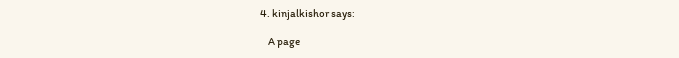4. kinjalkishor says:

    A page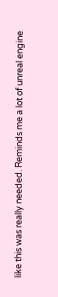like this was really needed. Reminds me a lot of unreal engine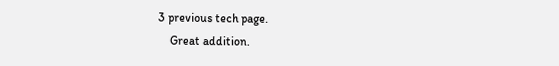3 previous tech page.
    Great addition.